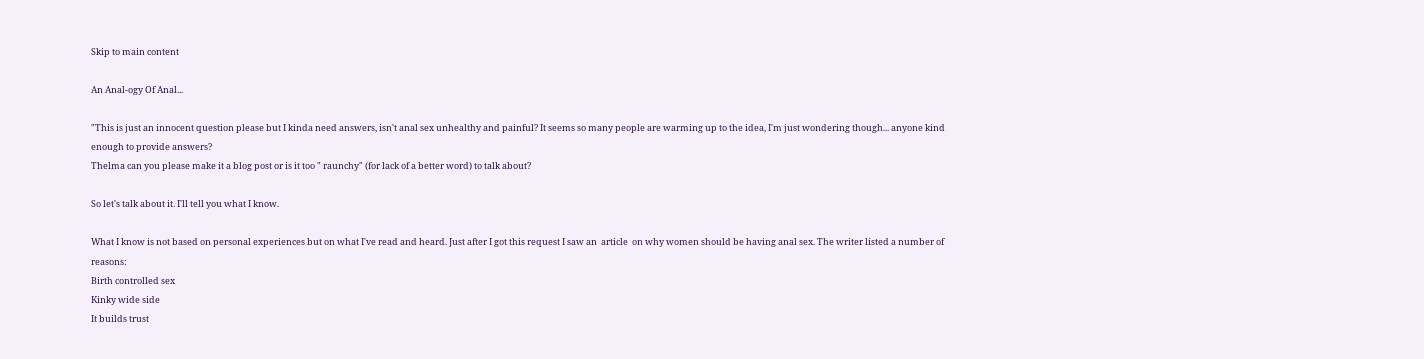Skip to main content

An Anal-ogy Of Anal...

"This is just an innocent question please but I kinda need answers, isn't anal sex unhealthy and painful? It seems so many people are warming up to the idea, I'm just wondering though... anyone kind enough to provide answers?
Thelma can you please make it a blog post or is it too " raunchy" (for lack of a better word) to talk about?

So let's talk about it. I'll tell you what I know.

What I know is not based on personal experiences but on what I've read and heard. Just after I got this request I saw an  article  on why women should be having anal sex. The writer listed a number of reasons:
Birth controlled sex
Kinky wide side
It builds trust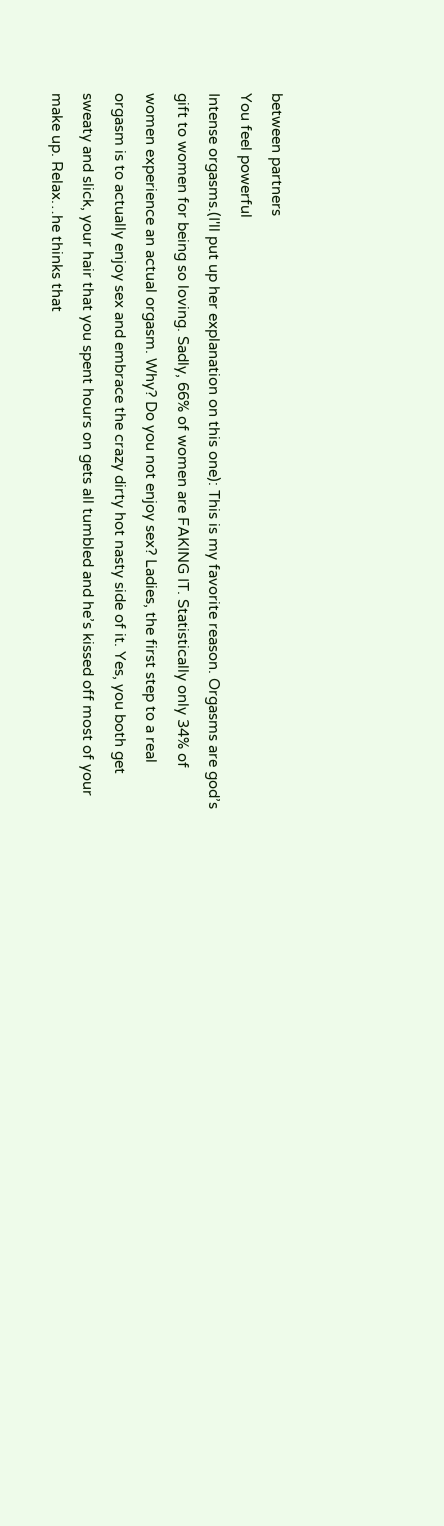between partners
You feel powerful
Intense orgasms.(I'll put up her explanation on this one): This is my favorite reason. Orgasms are god’s gift to women for being so loving. Sadly, 66% of women are FAKING IT. Statistically only 34% of women experience an actual orgasm. Why? Do you not enjoy sex? Ladies, the first step to a real orgasm is to actually enjoy sex and embrace the crazy dirty hot nasty side of it. Yes, you both get sweaty and slick, your hair that you spent hours on gets all tumbled and he’s kissed off most of your make up. Relax…he thinks that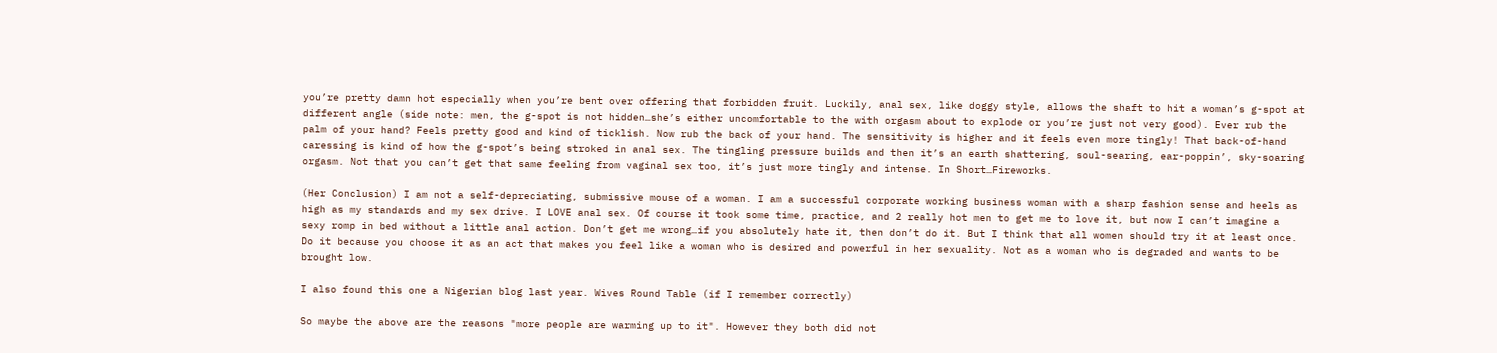you’re pretty damn hot especially when you’re bent over offering that forbidden fruit. Luckily, anal sex, like doggy style, allows the shaft to hit a woman’s g-spot at different angle (side note: men, the g-spot is not hidden…she’s either uncomfortable to the with orgasm about to explode or you’re just not very good). Ever rub the palm of your hand? Feels pretty good and kind of ticklish. Now rub the back of your hand. The sensitivity is higher and it feels even more tingly! That back-of-hand caressing is kind of how the g-spot’s being stroked in anal sex. The tingling pressure builds and then it’s an earth shattering, soul-searing, ear-poppin’, sky-soaring orgasm. Not that you can’t get that same feeling from vaginal sex too, it’s just more tingly and intense. In Short…Fireworks.

(Her Conclusion) I am not a self-depreciating, submissive mouse of a woman. I am a successful corporate working business woman with a sharp fashion sense and heels as high as my standards and my sex drive. I LOVE anal sex. Of course it took some time, practice, and 2 really hot men to get me to love it, but now I can’t imagine a sexy romp in bed without a little anal action. Don’t get me wrong…if you absolutely hate it, then don’t do it. But I think that all women should try it at least once. Do it because you choose it as an act that makes you feel like a woman who is desired and powerful in her sexuality. Not as a woman who is degraded and wants to be brought low.

I also found this one a Nigerian blog last year. Wives Round Table (if I remember correctly)

So maybe the above are the reasons "more people are warming up to it". However they both did not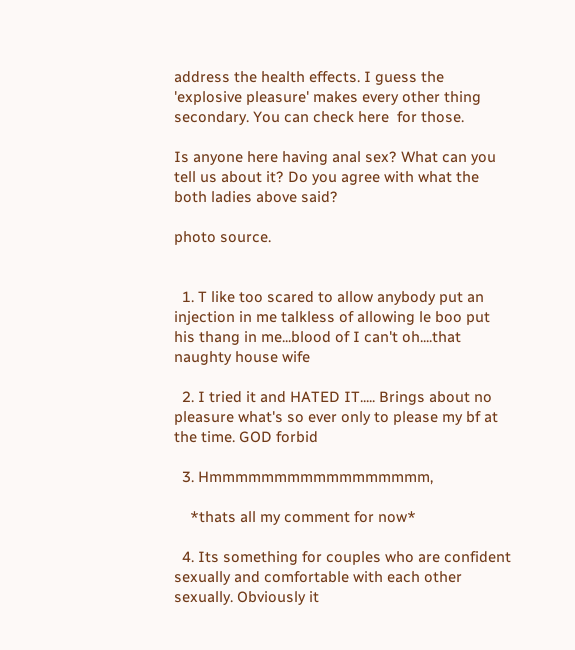address the health effects. I guess the 'explosive pleasure' makes every other thing secondary. You can check here  for those.

Is anyone here having anal sex? What can you tell us about it? Do you agree with what the both ladies above said?

photo source.


  1. T like too scared to allow anybody put an injection in me talkless of allowing le boo put his thang in me...blood of I can't oh....that naughty house wife

  2. I tried it and HATED IT..... Brings about no pleasure what's so ever only to please my bf at the time. GOD forbid

  3. Hmmmmmmmmmmmmmmmmm,

    *thats all my comment for now*

  4. Its something for couples who are confident sexually and comfortable with each other sexually. Obviously it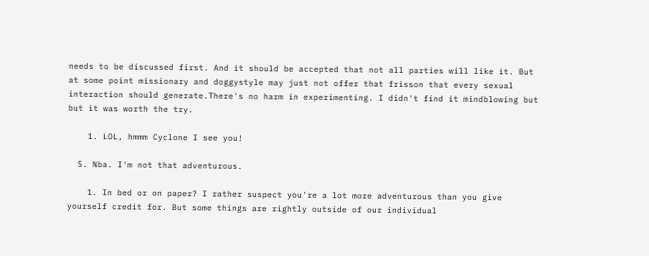needs to be discussed first. And it should be accepted that not all parties will like it. But at some point missionary and doggystyle may just not offer that frisson that every sexual interaction should generate.There's no harm in experimenting. I didn't find it mindblowing but but it was worth the try.

    1. LOL, hmmm Cyclone I see you!

  5. Nba. I'm not that adventurous.

    1. In bed or on paper? I rather suspect you're a lot more adventurous than you give yourself credit for. But some things are rightly outside of our individual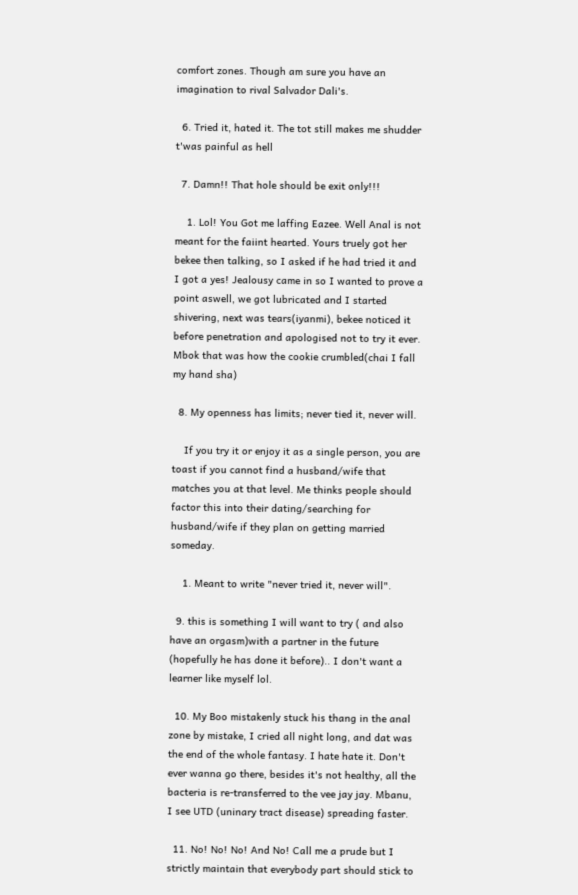comfort zones. Though am sure you have an imagination to rival Salvador Dali's.

  6. Tried it, hated it. The tot still makes me shudder t'was painful as hell

  7. Damn!! That hole should be exit only!!!

    1. Lol! You Got me laffing Eazee. Well Anal is not meant for the faiint hearted. Yours truely got her bekee then talking, so I asked if he had tried it and I got a yes! Jealousy came in so I wanted to prove a point aswell, we got lubricated and I started shivering, next was tears(iyanmi), bekee noticed it before penetration and apologised not to try it ever. Mbok that was how the cookie crumbled(chai I fall my hand sha)

  8. My openness has limits; never tied it, never will.

    If you try it or enjoy it as a single person, you are toast if you cannot find a husband/wife that matches you at that level. Me thinks people should factor this into their dating/searching for husband/wife if they plan on getting married someday.

    1. Meant to write "never tried it, never will".

  9. this is something I will want to try ( and also have an orgasm)with a partner in the future (hopefully he has done it before).. I don't want a learner like myself lol.

  10. My Boo mistakenly stuck his thang in the anal zone by mistake, I cried all night long, and dat was the end of the whole fantasy. I hate hate it. Don't ever wanna go there, besides it's not healthy, all the bacteria is re-transferred to the vee jay jay. Mbanu, I see UTD (uninary tract disease) spreading faster.

  11. No! No! No! And No! Call me a prude but I strictly maintain that everybody part should stick to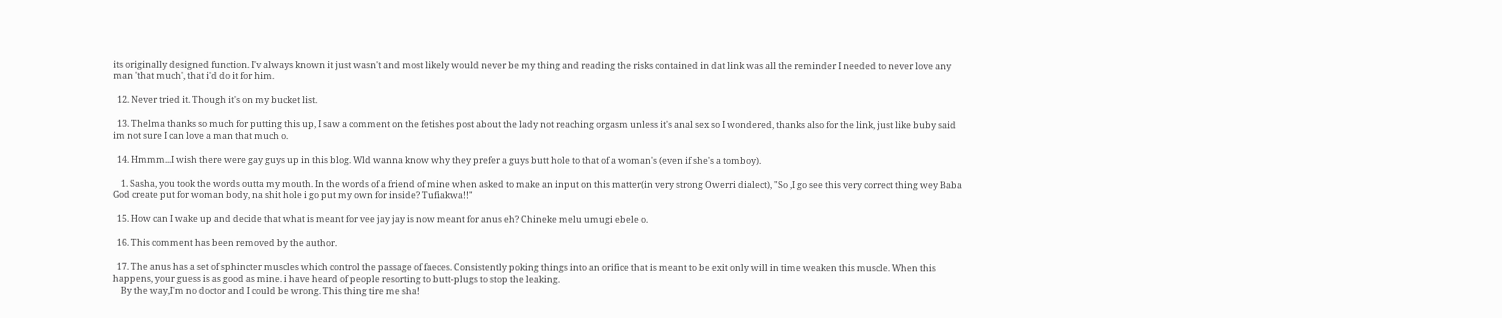its originally designed function. I'v always known it just wasn't and most likely would never be my thing and reading the risks contained in dat link was all the reminder I needed to never love any man 'that much', that i'd do it for him.

  12. Never tried it. Though it's on my bucket list.

  13. Thelma thanks so much for putting this up, I saw a comment on the fetishes post about the lady not reaching orgasm unless it's anal sex so I wondered, thanks also for the link, just like buby said im not sure I can love a man that much o.

  14. Hmmm...I wish there were gay guys up in this blog. Wld wanna know why they prefer a guys butt hole to that of a woman's (even if she's a tomboy).

    1. Sasha, you took the words outta my mouth. In the words of a friend of mine when asked to make an input on this matter(in very strong Owerri dialect), "So ,I go see this very correct thing wey Baba God create put for woman body, na shit hole i go put my own for inside? Tufiakwa!!"

  15. How can I wake up and decide that what is meant for vee jay jay is now meant for anus eh? Chineke melu umugi ebele o.

  16. This comment has been removed by the author.

  17. The anus has a set of sphincter muscles which control the passage of faeces. Consistently poking things into an orifice that is meant to be exit only will in time weaken this muscle. When this happens, your guess is as good as mine. i have heard of people resorting to butt-plugs to stop the leaking.
    By the way,I'm no doctor and I could be wrong. This thing tire me sha!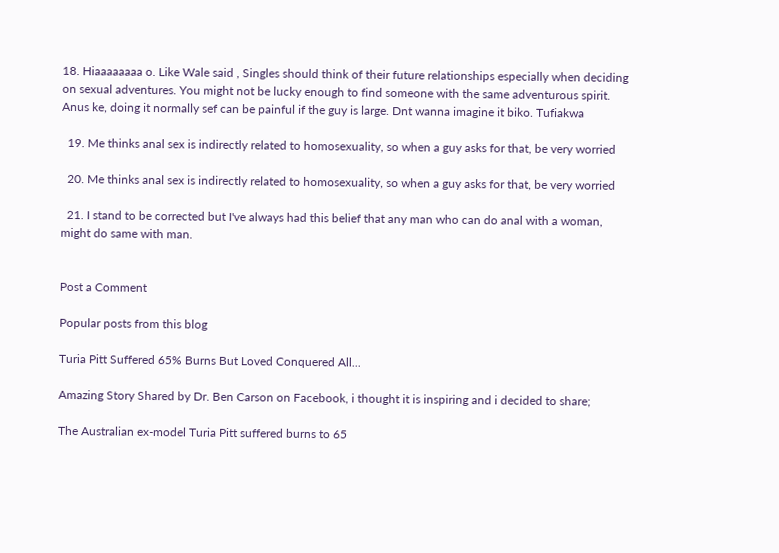18. Hiaaaaaaaa o. Like Wale said , Singles should think of their future relationships especially when deciding on sexual adventures. You might not be lucky enough to find someone with the same adventurous spirit. Anus ke, doing it normally sef can be painful if the guy is large. Dnt wanna imagine it biko. Tufiakwa

  19. Me thinks anal sex is indirectly related to homosexuality, so when a guy asks for that, be very worried

  20. Me thinks anal sex is indirectly related to homosexuality, so when a guy asks for that, be very worried

  21. I stand to be corrected but I've always had this belief that any man who can do anal with a woman, might do same with man.


Post a Comment

Popular posts from this blog

Turia Pitt Suffered 65% Burns But Loved Conquered All...

Amazing Story Shared by Dr. Ben Carson on Facebook, i thought it is inspiring and i decided to share;

The Australian ex-model Turia Pitt suffered burns to 65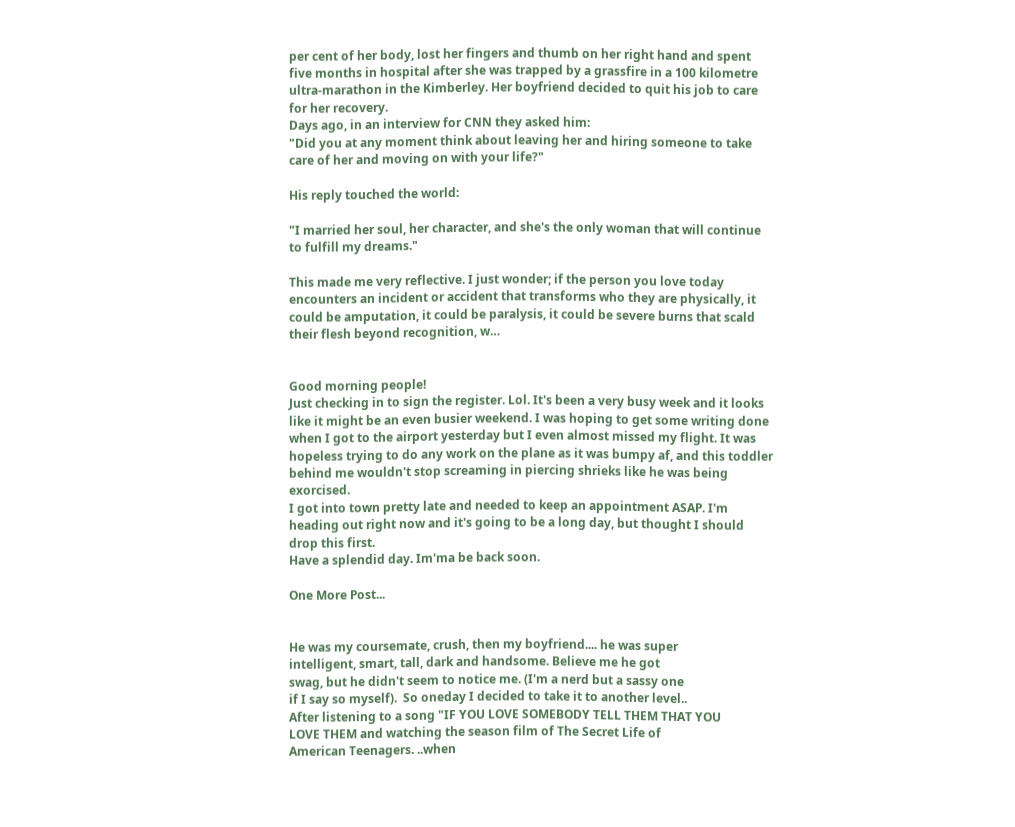per cent of her body, lost her fingers and thumb on her right hand and spent five months in hospital after she was trapped by a grassfire in a 100 kilometre ultra-marathon in the Kimberley. Her boyfriend decided to quit his job to care for her recovery.
Days ago, in an interview for CNN they asked him:
"Did you at any moment think about leaving her and hiring someone to take care of her and moving on with your life?"

His reply touched the world:

"I married her soul, her character, and she's the only woman that will continue to fulfill my dreams."

This made me very reflective. I just wonder; if the person you love today encounters an incident or accident that transforms who they are physically, it could be amputation, it could be paralysis, it could be severe burns that scald their flesh beyond recognition, w…


Good morning people!
Just checking in to sign the register. Lol. It's been a very busy week and it looks like it might be an even busier weekend. I was hoping to get some writing done when I got to the airport yesterday but I even almost missed my flight. It was hopeless trying to do any work on the plane as it was bumpy af, and this toddler behind me wouldn't stop screaming in piercing shrieks like he was being exorcised.
I got into town pretty late and needed to keep an appointment ASAP. I'm heading out right now and it's going to be a long day, but thought I should drop this first.
Have a splendid day. Im'ma be back soon.

One More Post...


He was my coursemate, crush, then my boyfriend.... he was super
intelligent, smart, tall, dark and handsome. Believe me he got
swag, but he didn't seem to notice me. (I'm a nerd but a sassy one
if I say so myself).  So oneday I decided to take it to another level..
After listening to a song "IF YOU LOVE SOMEBODY TELL THEM THAT YOU
LOVE THEM and watching the season film of The Secret Life of
American Teenagers. ..when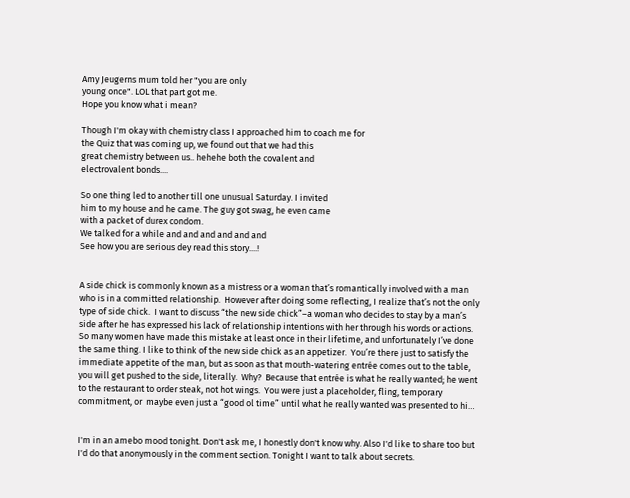Amy Jeugerns mum told her "you are only
young once". LOL that part got me.
Hope you know what i mean?

Though I'm okay with chemistry class I approached him to coach me for
the Quiz that was coming up, we found out that we had this
great chemistry between us.. hehehe both the covalent and
electrovalent bonds....

So one thing led to another till one unusual Saturday. I invited
him to my house and he came. The guy got swag, he even came
with a packet of durex condom.
We talked for a while and and and and and and
See how you are serious dey read this story....!


A side chick is commonly known as a mistress or a woman that’s romantically involved with a man who is in a committed relationship.  However after doing some reflecting, I realize that’s not the only type of side chick.  I want to discuss “the new side chick”–a woman who decides to stay by a man’s side after he has expressed his lack of relationship intentions with her through his words or actions.  So many women have made this mistake at least once in their lifetime, and unfortunately I’ve done the same thing. I like to think of the new side chick as an appetizer.  You’re there just to satisfy the immediate appetite of the man, but as soon as that mouth-watering entrée comes out to the table, you will get pushed to the side, literally.  Why?  Because that entrée is what he really wanted; he went to the restaurant to order steak, not hot wings.  You were just a placeholder, fling, temporary commitment, or  maybe even just a “good ol time” until what he really wanted was presented to hi…


I'm in an amebo mood tonight. Don't ask me, I honestly don't know why. Also I'd like to share too but I'd do that anonymously in the comment section. Tonight I want to talk about secrets.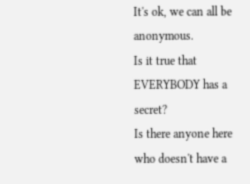It's ok, we can all be anonymous.
Is it true that EVERYBODY has a secret?
Is there anyone here who doesn't have a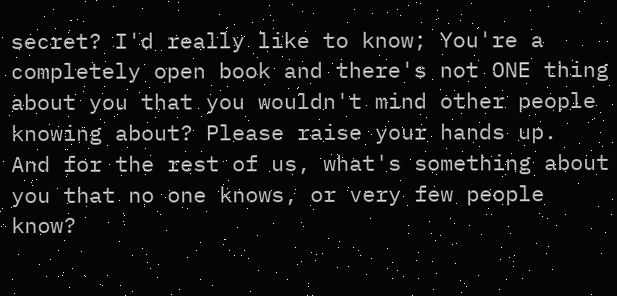secret? I'd really like to know; You're a completely open book and there's not ONE thing about you that you wouldn't mind other people knowing about? Please raise your hands up.
And for the rest of us, what's something about you that no one knows, or very few people know?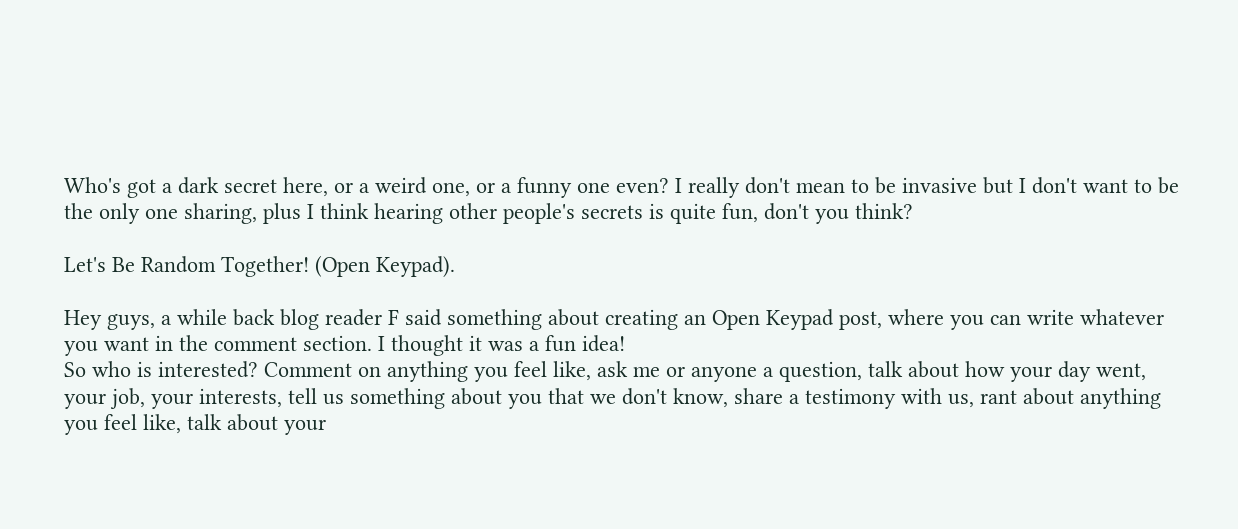Who's got a dark secret here, or a weird one, or a funny one even? I really don't mean to be invasive but I don't want to be the only one sharing, plus I think hearing other people's secrets is quite fun, don't you think?

Let's Be Random Together! (Open Keypad).

Hey guys, a while back blog reader F said something about creating an Open Keypad post, where you can write whatever you want in the comment section. I thought it was a fun idea!
So who is interested? Comment on anything you feel like, ask me or anyone a question, talk about how your day went, your job, your interests, tell us something about you that we don't know, share a testimony with us, rant about anything you feel like, talk about your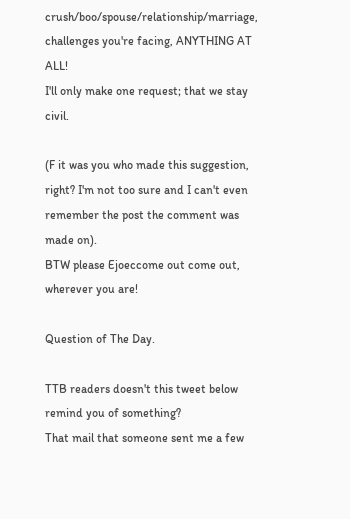crush/boo/spouse/relationship/marriage, challenges you're facing, ANYTHING AT ALL!
I'll only make one request; that we stay civil.

(F it was you who made this suggestion, right? I'm not too sure and I can't even remember the post the comment was made on).
BTW please Ejoeccome out come out, wherever you are!

Question of The Day.

TTB readers doesn't this tweet below remind you of something?
That mail that someone sent me a few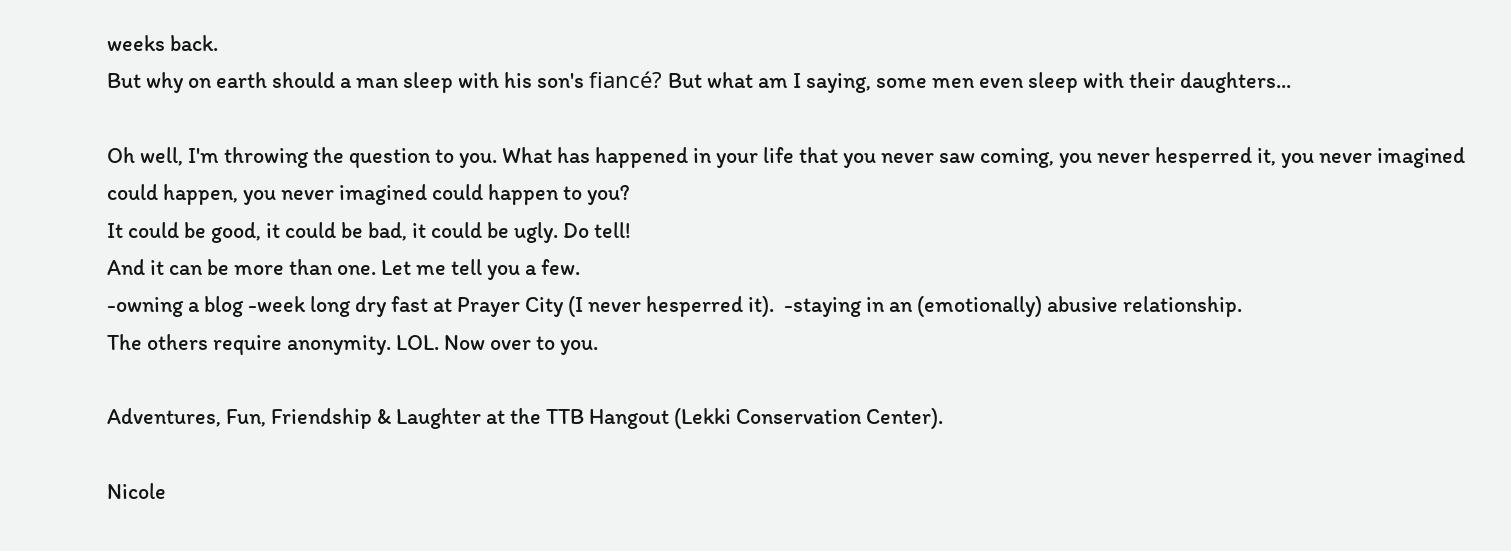weeks back.
But why on earth should a man sleep with his son's fiancé? But what am I saying, some men even sleep with their daughters...

Oh well, I'm throwing the question to you. What has happened in your life that you never saw coming, you never hesperred it, you never imagined could happen, you never imagined could happen to you?
It could be good, it could be bad, it could be ugly. Do tell!
And it can be more than one. Let me tell you a few.
-owning a blog -week long dry fast at Prayer City (I never hesperred it).  -staying in an (emotionally) abusive relationship.
The others require anonymity. LOL. Now over to you.

Adventures, Fun, Friendship & Laughter at the TTB Hangout (Lekki Conservation Center).

Nicole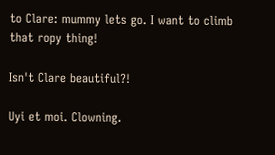to Clare: mummy lets go. I want to climb that ropy thing!

Isn't Clare beautiful?!

Uyi et moi. Clowning.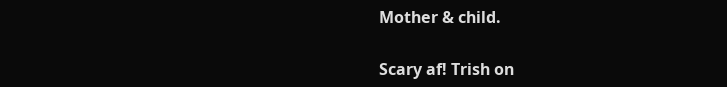Mother & child.

Scary af! Trish on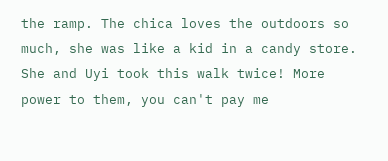the ramp. The chica loves the outdoors so much, she was like a kid in a candy store. She and Uyi took this walk twice! More power to them, you can't pay me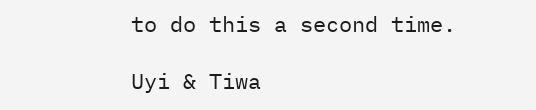to do this a second time.

Uyi & Tiwa